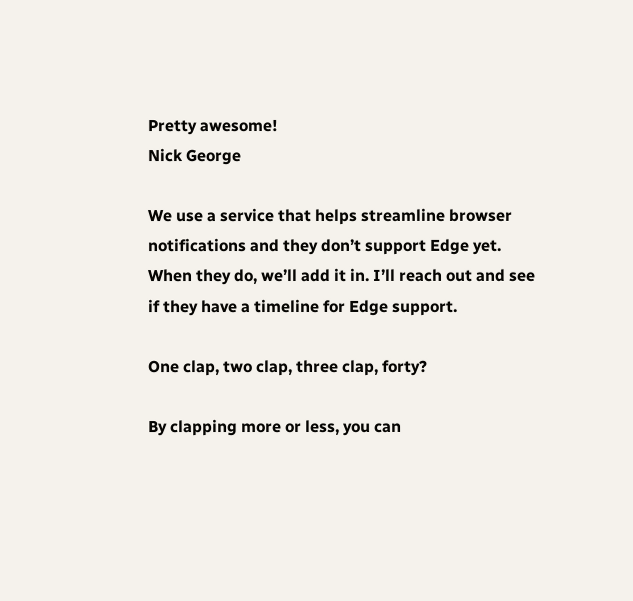Pretty awesome!
Nick George

We use a service that helps streamline browser notifications and they don’t support Edge yet. When they do, we’ll add it in. I’ll reach out and see if they have a timeline for Edge support.

One clap, two clap, three clap, forty?

By clapping more or less, you can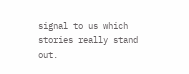signal to us which stories really stand out.